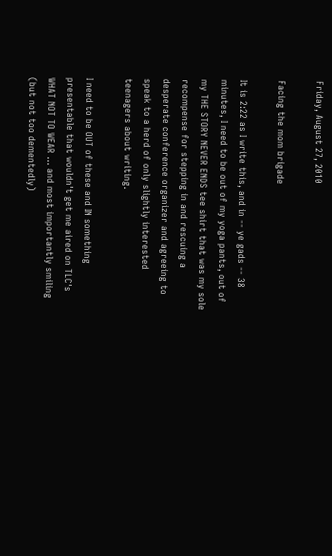Friday, August 27, 2010

Facing the mom brigade

It is 2:22 as I write this, and in -- ye gads -- 38 minutes, I need to be out of my yoga pants, out of my THE STORY NEVER ENDS tee shirt that was my sole recompense for stepping in and rescuing a desperate conference organizer and agreeing to speak to a herd of only slightly interested teenagers about writing.

I need to be OUT of these and IN something presentable that wouldn't get me aired on TLC's WHAT NOT TO WEAR ... and most importantly smiling (but not too dementedly)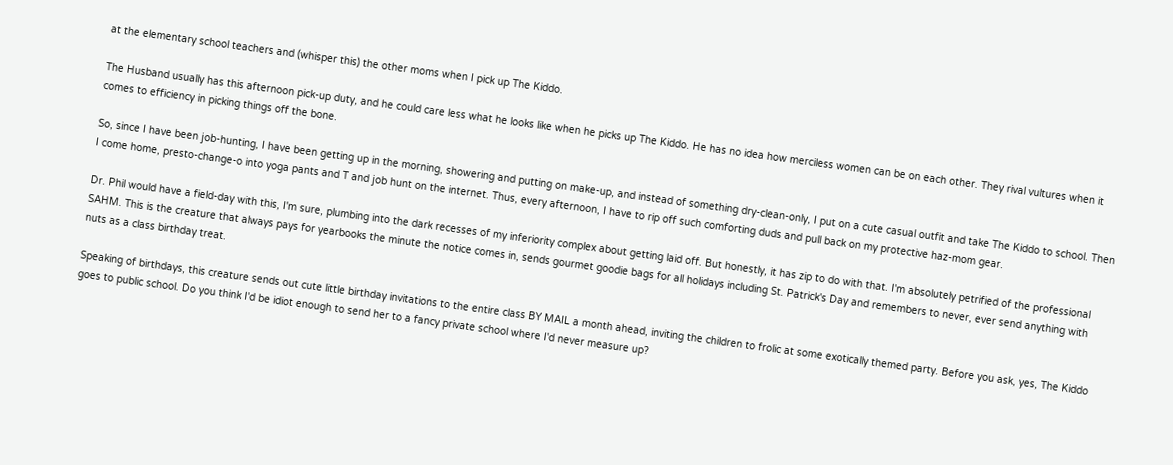at the elementary school teachers and (whisper this) the other moms when I pick up The Kiddo.

The Husband usually has this afternoon pick-up duty, and he could care less what he looks like when he picks up The Kiddo. He has no idea how merciless women can be on each other. They rival vultures when it comes to efficiency in picking things off the bone.

So, since I have been job-hunting, I have been getting up in the morning, showering and putting on make-up, and instead of something dry-clean-only, I put on a cute casual outfit and take The Kiddo to school. Then I come home, presto-change-o into yoga pants and T and job hunt on the internet. Thus, every afternoon, I have to rip off such comforting duds and pull back on my protective haz-mom gear.

Dr. Phil would have a field-day with this, I'm sure, plumbing into the dark recesses of my inferiority complex about getting laid off. But honestly, it has zip to do with that. I'm absolutely petrified of the professional SAHM. This is the creature that always pays for yearbooks the minute the notice comes in, sends gourmet goodie bags for all holidays including St. Patrick's Day and remembers to never, ever send anything with nuts as a class birthday treat.

Speaking of birthdays, this creature sends out cute little birthday invitations to the entire class BY MAIL a month ahead, inviting the children to frolic at some exotically themed party. Before you ask, yes, The Kiddo goes to public school. Do you think I'd be idiot enough to send her to a fancy private school where I'd never measure up?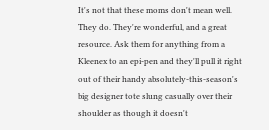It's not that these moms don't mean well. They do. They're wonderful, and a great resource. Ask them for anything from a Kleenex to an epi-pen and they'll pull it right out of their handy absolutely-this-season's big designer tote slung casually over their shoulder as though it doesn't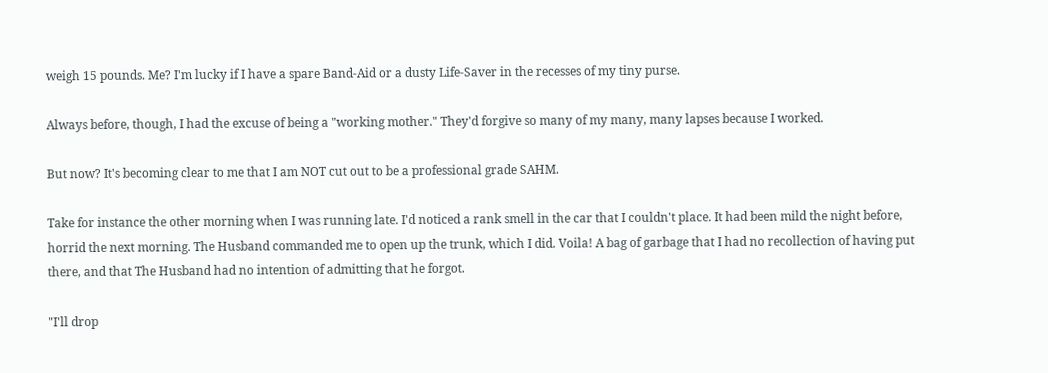weigh 15 pounds. Me? I'm lucky if I have a spare Band-Aid or a dusty Life-Saver in the recesses of my tiny purse.

Always before, though, I had the excuse of being a "working mother." They'd forgive so many of my many, many lapses because I worked.

But now? It's becoming clear to me that I am NOT cut out to be a professional grade SAHM.

Take for instance the other morning when I was running late. I'd noticed a rank smell in the car that I couldn't place. It had been mild the night before, horrid the next morning. The Husband commanded me to open up the trunk, which I did. Voila! A bag of garbage that I had no recollection of having put there, and that The Husband had no intention of admitting that he forgot.

"I'll drop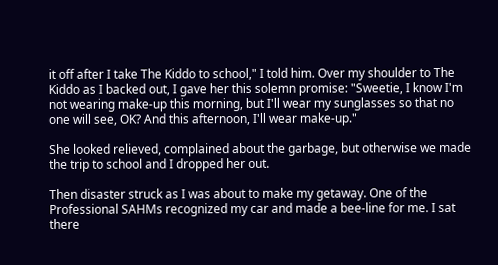it off after I take The Kiddo to school," I told him. Over my shoulder to The Kiddo as I backed out, I gave her this solemn promise: "Sweetie, I know I'm not wearing make-up this morning, but I'll wear my sunglasses so that no one will see, OK? And this afternoon, I'll wear make-up."

She looked relieved, complained about the garbage, but otherwise we made the trip to school and I dropped her out.

Then disaster struck as I was about to make my getaway. One of the Professional SAHMs recognized my car and made a bee-line for me. I sat there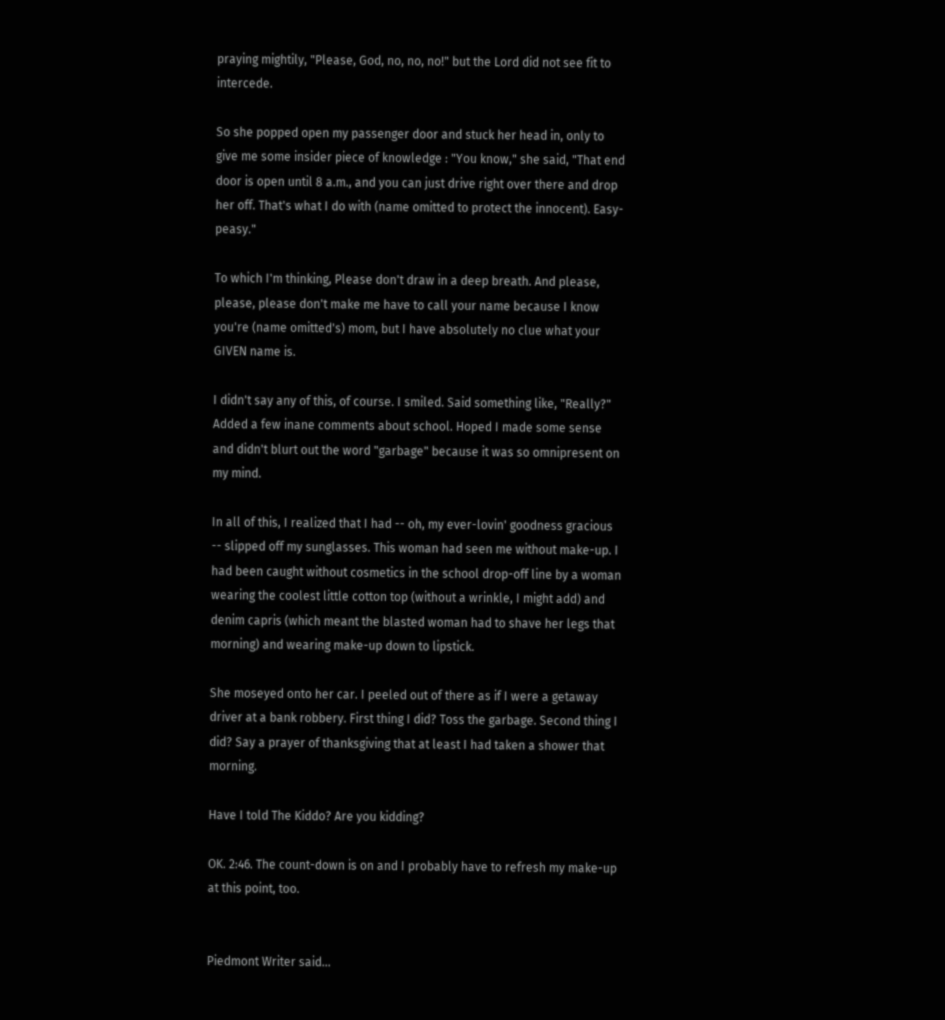praying mightily, "Please, God, no, no, no!" but the Lord did not see fit to intercede.

So she popped open my passenger door and stuck her head in, only to give me some insider piece of knowledge : "You know," she said, "That end door is open until 8 a.m., and you can just drive right over there and drop her off. That's what I do with (name omitted to protect the innocent). Easy-peasy."

To which I'm thinking, Please don't draw in a deep breath. And please, please, please don't make me have to call your name because I know you're (name omitted's) mom, but I have absolutely no clue what your GIVEN name is.

I didn't say any of this, of course. I smiled. Said something like, "Really?" Added a few inane comments about school. Hoped I made some sense and didn't blurt out the word "garbage" because it was so omnipresent on my mind.

In all of this, I realized that I had -- oh, my ever-lovin' goodness gracious -- slipped off my sunglasses. This woman had seen me without make-up. I had been caught without cosmetics in the school drop-off line by a woman wearing the coolest little cotton top (without a wrinkle, I might add) and denim capris (which meant the blasted woman had to shave her legs that morning) and wearing make-up down to lipstick.

She moseyed onto her car. I peeled out of there as if I were a getaway driver at a bank robbery. First thing I did? Toss the garbage. Second thing I did? Say a prayer of thanksgiving that at least I had taken a shower that morning.

Have I told The Kiddo? Are you kidding?

OK. 2:46. The count-down is on and I probably have to refresh my make-up at this point, too.


Piedmont Writer said...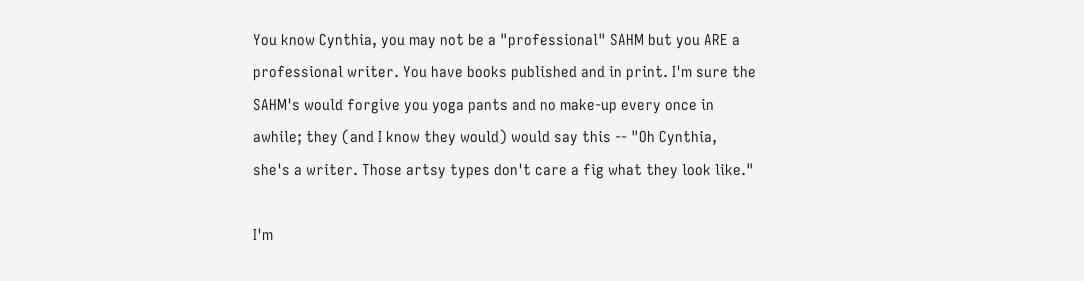You know Cynthia, you may not be a "professional" SAHM but you ARE a professional writer. You have books published and in print. I'm sure the SAHM's would forgive you yoga pants and no make-up every once in awhile; they (and I know they would) would say this -- "Oh Cynthia, she's a writer. Those artsy types don't care a fig what they look like."

I'm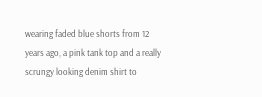wearing faded blue shorts from 12 years ago, a pink tank top and a really scrungy looking denim shirt to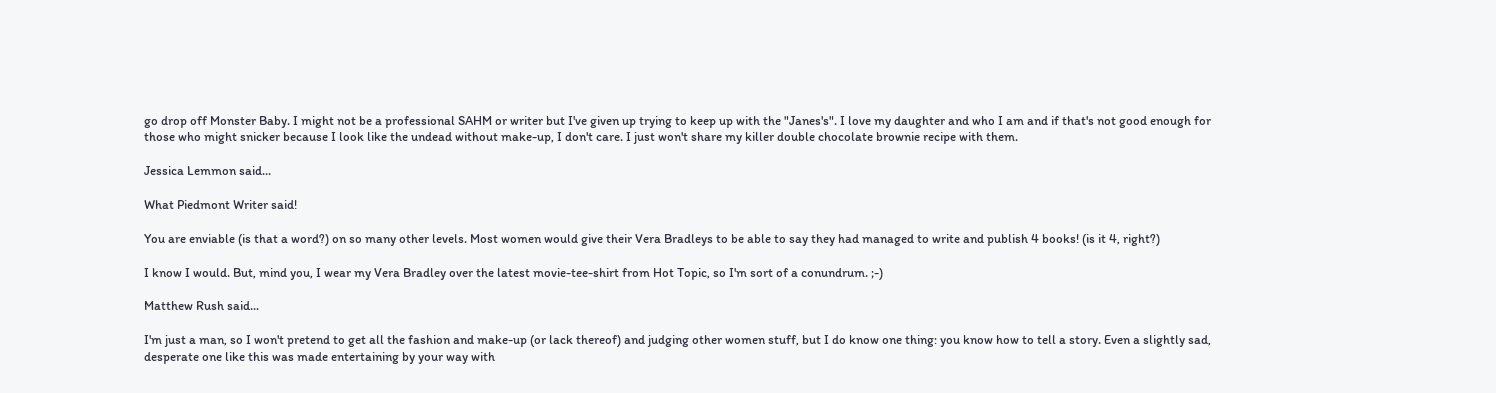go drop off Monster Baby. I might not be a professional SAHM or writer but I've given up trying to keep up with the "Janes's". I love my daughter and who I am and if that's not good enough for those who might snicker because I look like the undead without make-up, I don't care. I just won't share my killer double chocolate brownie recipe with them.

Jessica Lemmon said...

What Piedmont Writer said!

You are enviable (is that a word?) on so many other levels. Most women would give their Vera Bradleys to be able to say they had managed to write and publish 4 books! (is it 4, right?)

I know I would. But, mind you, I wear my Vera Bradley over the latest movie-tee-shirt from Hot Topic, so I'm sort of a conundrum. ;-)

Matthew Rush said...

I'm just a man, so I won't pretend to get all the fashion and make-up (or lack thereof) and judging other women stuff, but I do know one thing: you know how to tell a story. Even a slightly sad, desperate one like this was made entertaining by your way with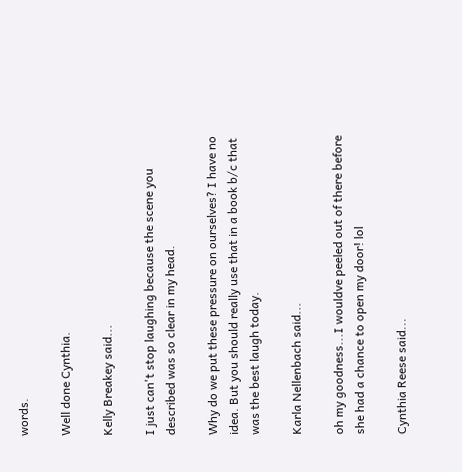words.

Well done Cynthia.

Kelly Breakey said...

I just can't stop laughing because the scene you described was so clear in my head.

Why do we put these pressure on ourselves? I have no idea. But you should really use that in a book b/c that was the best laugh today.

Karla Nellenbach said...

oh my goodness...I wouldve peeled out of there before she had a chance to open my door! lol

Cynthia Reese said...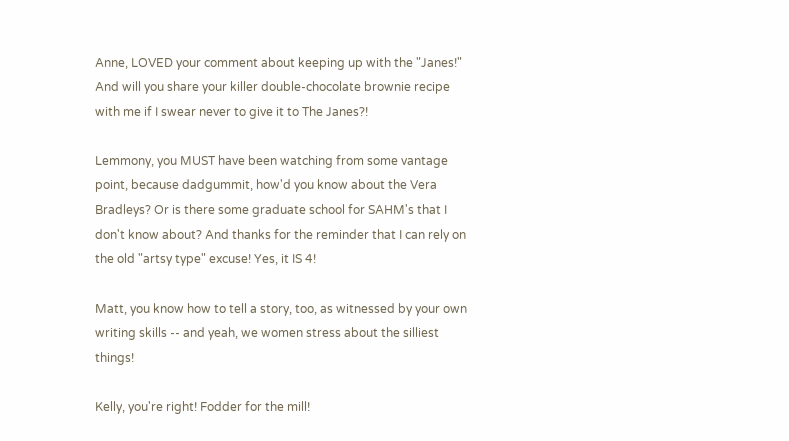Anne, LOVED your comment about keeping up with the "Janes!" And will you share your killer double-chocolate brownie recipe with me if I swear never to give it to The Janes?!

Lemmony, you MUST have been watching from some vantage point, because dadgummit, how'd you know about the Vera Bradleys? Or is there some graduate school for SAHM's that I don't know about? And thanks for the reminder that I can rely on the old "artsy type" excuse! Yes, it IS 4!

Matt, you know how to tell a story, too, as witnessed by your own writing skills -- and yeah, we women stress about the silliest things!

Kelly, you're right! Fodder for the mill!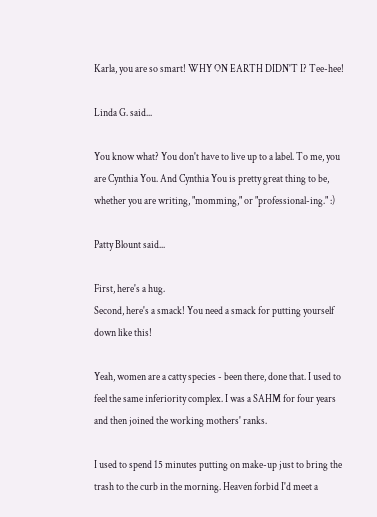Karla, you are so smart! WHY ON EARTH DIDN'T I? Tee-hee!

Linda G. said...

You know what? You don't have to live up to a label. To me, you are Cynthia You. And Cynthia You is pretty great thing to be, whether you are writing, "momming," or "professional-ing." :)

Patty Blount said...

First, here's a hug.
Second, here's a smack! You need a smack for putting yourself down like this!

Yeah, women are a catty species - been there, done that. I used to feel the same inferiority complex. I was a SAHM for four years and then joined the working mothers' ranks.

I used to spend 15 minutes putting on make-up just to bring the trash to the curb in the morning. Heaven forbid I'd meet a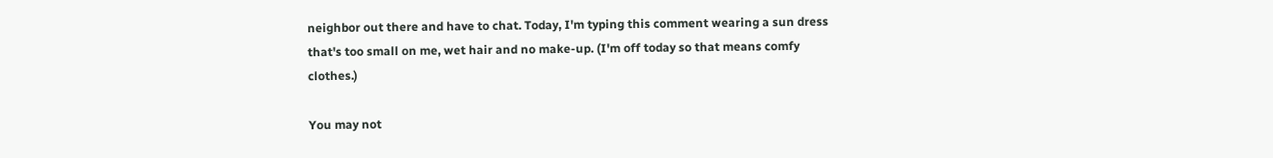neighbor out there and have to chat. Today, I'm typing this comment wearing a sun dress that's too small on me, wet hair and no make-up. (I'm off today so that means comfy clothes.)

You may not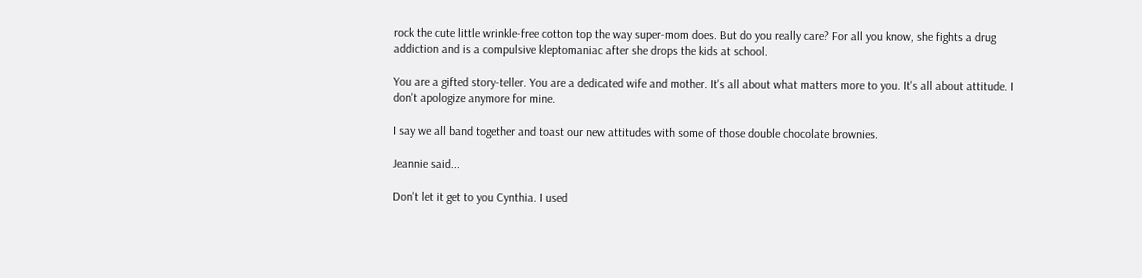rock the cute little wrinkle-free cotton top the way super-mom does. But do you really care? For all you know, she fights a drug addiction and is a compulsive kleptomaniac after she drops the kids at school.

You are a gifted story-teller. You are a dedicated wife and mother. It's all about what matters more to you. It's all about attitude. I don't apologize anymore for mine.

I say we all band together and toast our new attitudes with some of those double chocolate brownies.

Jeannie said...

Don't let it get to you Cynthia. I used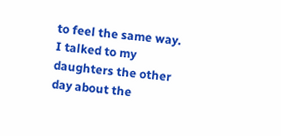to feel the same way. I talked to my daughters the other day about the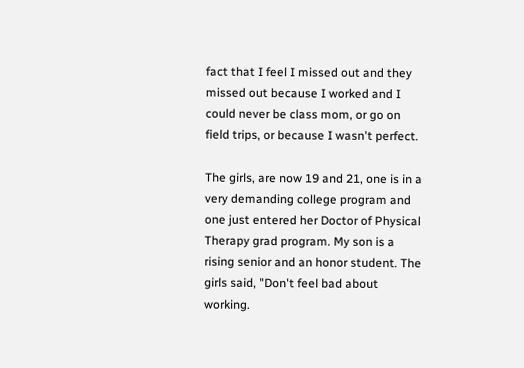fact that I feel I missed out and they missed out because I worked and I could never be class mom, or go on field trips, or because I wasn't perfect.

The girls, are now 19 and 21, one is in a very demanding college program and one just entered her Doctor of Physical Therapy grad program. My son is a rising senior and an honor student. The girls said, "Don't feel bad about working.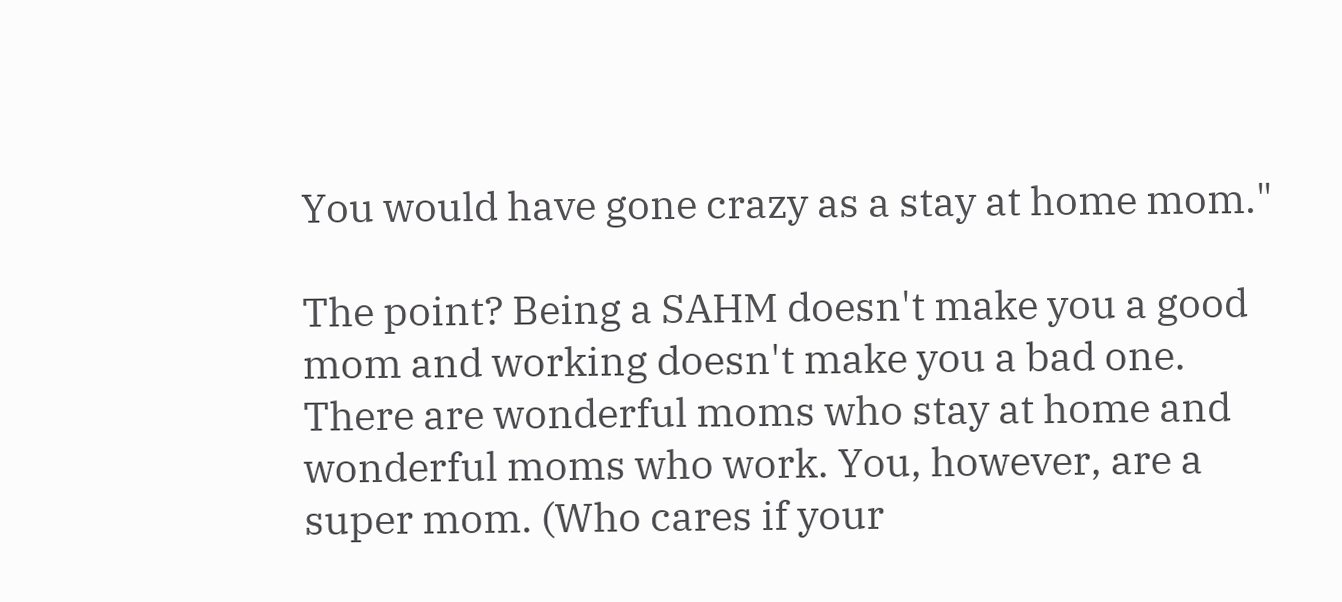You would have gone crazy as a stay at home mom."

The point? Being a SAHM doesn't make you a good mom and working doesn't make you a bad one. There are wonderful moms who stay at home and wonderful moms who work. You, however, are a super mom. (Who cares if your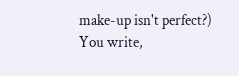make-up isn't perfect?) You write,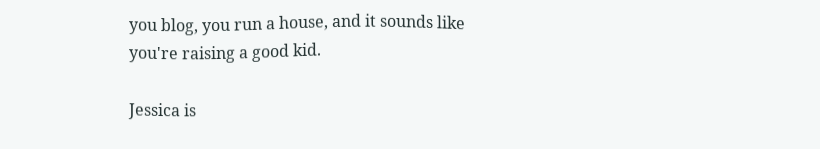you blog, you run a house, and it sounds like you're raising a good kid.

Jessica is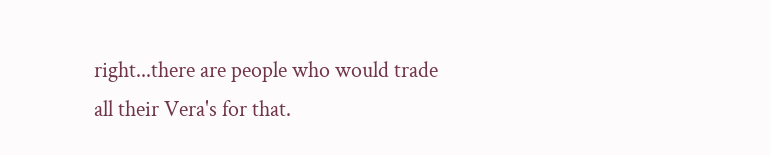right...there are people who would trade all their Vera's for that.